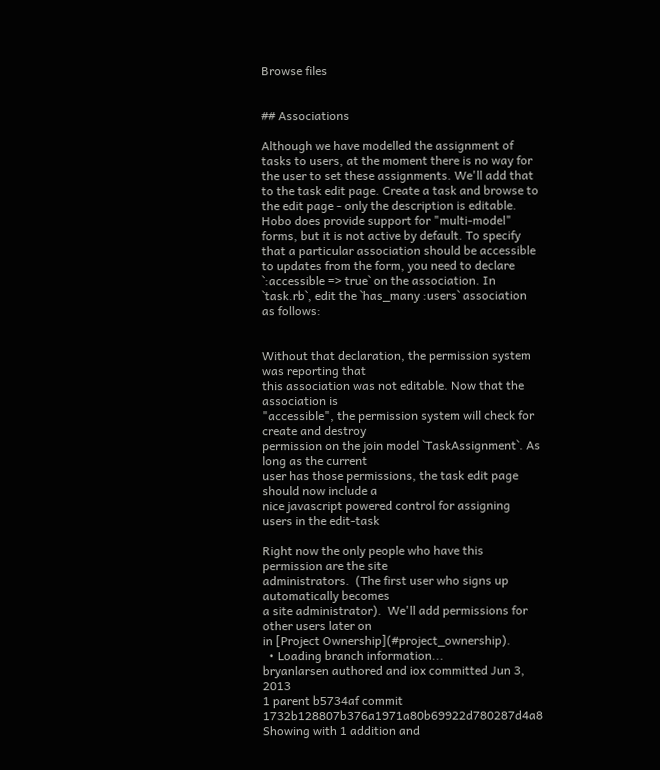Browse files


## Associations

Although we have modelled the assignment of tasks to users, at the moment there is no way for the user to set these assignments. We'll add that to the task edit page. Create a task and browse to the edit page - only the description is editable. Hobo does provide support for "multi-model" forms, but it is not active by default. To specify that a particular association should be accessible to updates from the form, you need to declare `:accessible => true` on the association. In `task.rb`, edit the `has_many :users` association as follows:


Without that declaration, the permission system was reporting that
this association was not editable. Now that the association is
"accessible", the permission system will check for create and destroy
permission on the join model `TaskAssignment`. As long as the current
user has those permissions, the task edit page should now include a
nice javascript powered control for assigning users in the edit-task

Right now the only people who have this permission are the site
administrators.  (The first user who signs up automatically becomes
a site administrator).  We'll add permissions for other users later on
in [Project Ownership](#project_ownership).
  • Loading branch information...
bryanlarsen authored and iox committed Jun 3, 2013
1 parent b5734af commit 1732b128807b376a1971a80b69922d780287d4a8
Showing with 1 addition and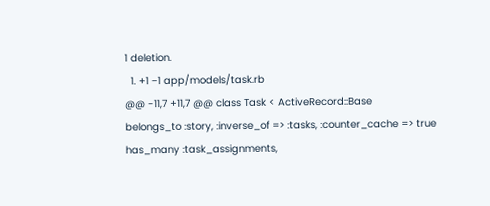1 deletion.
  1. +1 −1 app/models/task.rb
@@ -11,7 +11,7 @@ class Task < ActiveRecord::Base
belongs_to :story, :inverse_of => :tasks, :counter_cache => true
has_many :task_assignments,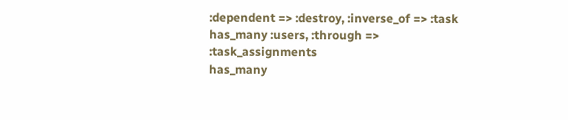:dependent => :destroy, :inverse_of => :task
has_many :users, :through => :task_assignments
has_many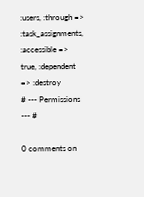:users, :through => :task_assignments, :accessible => true, :dependent => :destroy
# --- Permissions --- #

0 comments on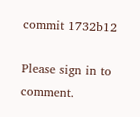commit 1732b12

Please sign in to comment.